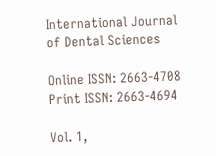International Journal of Dental Sciences

Online ISSN: 2663-4708
Print ISSN: 2663-4694

Vol. 1,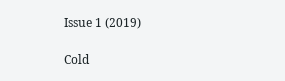Issue 1 (2019)

Cold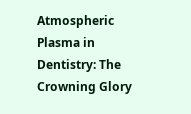Atmospheric Plasma in Dentistry: The Crowning Glory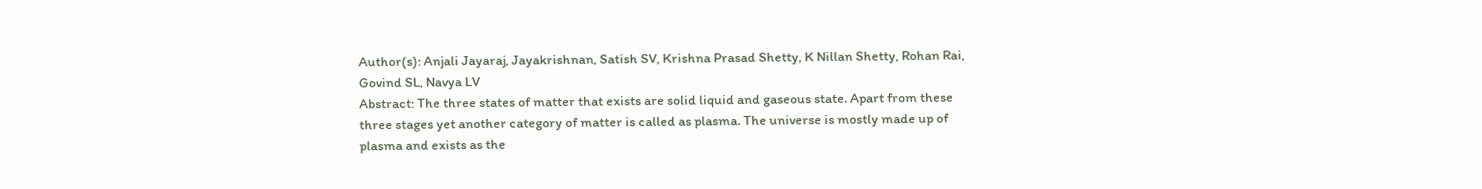Author(s): Anjali Jayaraj, Jayakrishnan, Satish SV, Krishna Prasad Shetty, K Nillan Shetty, Rohan Rai, Govind SL, Navya LV
Abstract: The three states of matter that exists are solid liquid and gaseous state. Apart from these three stages yet another category of matter is called as plasma. The universe is mostly made up of plasma and exists as the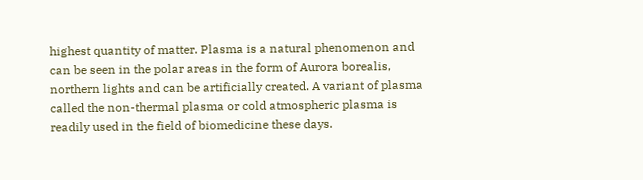highest quantity of matter. Plasma is a natural phenomenon and can be seen in the polar areas in the form of Aurora borealis, northern lights and can be artificially created. A variant of plasma called the non-thermal plasma or cold atmospheric plasma is readily used in the field of biomedicine these days.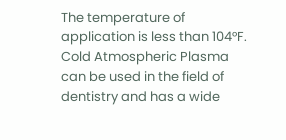The temperature of application is less than 104°F. Cold Atmospheric Plasma can be used in the field of dentistry and has a wide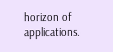horizon of applications.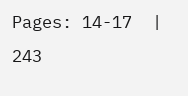Pages: 14-17  |  243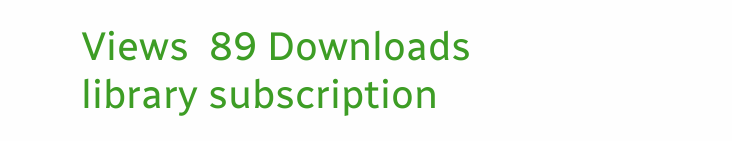Views  89 Downloads
library subscription